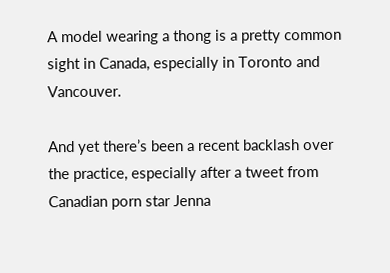A model wearing a thong is a pretty common sight in Canada, especially in Toronto and Vancouver.

And yet there’s been a recent backlash over the practice, especially after a tweet from Canadian porn star Jenna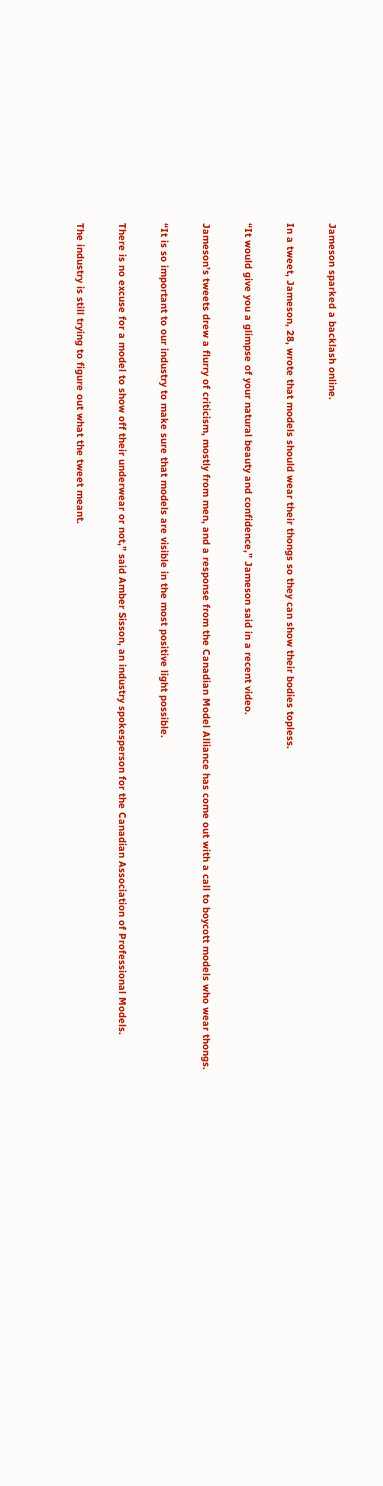Jameson sparked a backlash online.

In a tweet, Jameson, 28, wrote that models should wear their thongs so they can show their bodies topless.

“It would give you a glimpse of your natural beauty and confidence,” Jameson said in a recent video.

Jameson’s tweets drew a flurry of criticism, mostly from men, and a response from the Canadian Model Alliance has come out with a call to boycott models who wear thongs.

“It is so important to our industry to make sure that models are visible in the most positive light possible.

There is no excuse for a model to show off their underwear or not,” said Amber Sisson, an industry spokesperson for the Canadian Association of Professional Models.

The industry is still trying to figure out what the tweet meant.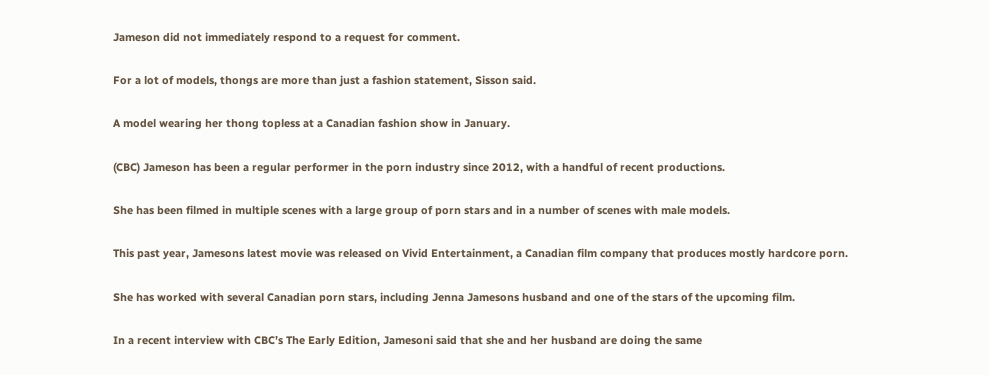Jameson did not immediately respond to a request for comment.

For a lot of models, thongs are more than just a fashion statement, Sisson said.

A model wearing her thong topless at a Canadian fashion show in January.

(CBC) Jameson has been a regular performer in the porn industry since 2012, with a handful of recent productions.

She has been filmed in multiple scenes with a large group of porn stars and in a number of scenes with male models.

This past year, Jamesons latest movie was released on Vivid Entertainment, a Canadian film company that produces mostly hardcore porn.

She has worked with several Canadian porn stars, including Jenna Jamesons husband and one of the stars of the upcoming film.

In a recent interview with CBC’s The Early Edition, Jamesoni said that she and her husband are doing the same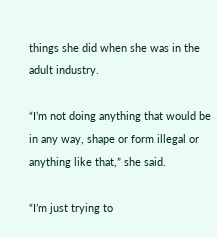things she did when she was in the adult industry.

“I’m not doing anything that would be in any way, shape or form illegal or anything like that,” she said.

“I’m just trying to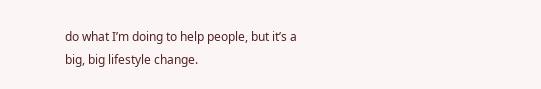do what I’m doing to help people, but it’s a big, big lifestyle change.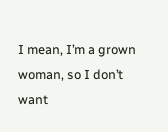I mean, I’m a grown woman, so I don’t want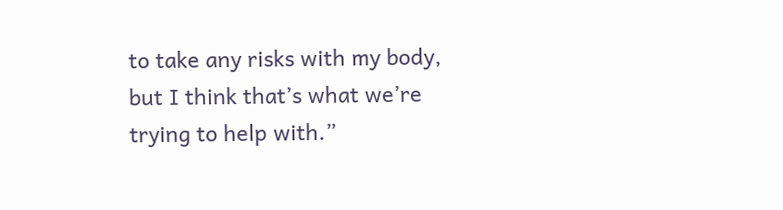to take any risks with my body, but I think that’s what we’re trying to help with.”